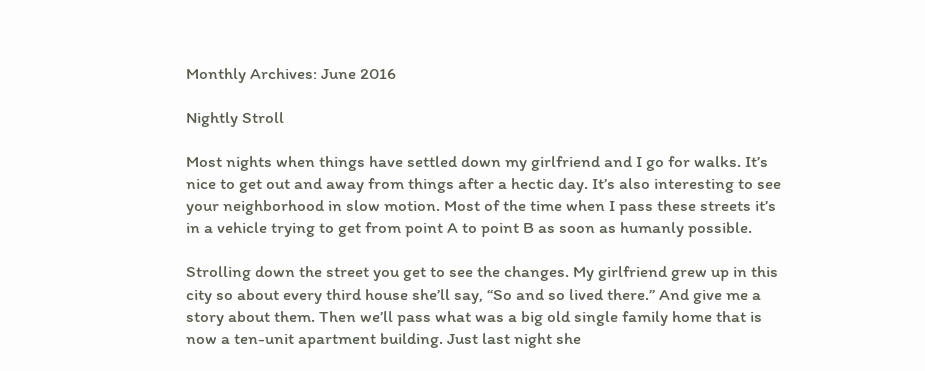Monthly Archives: June 2016

Nightly Stroll

Most nights when things have settled down my girlfriend and I go for walks. It’s nice to get out and away from things after a hectic day. It’s also interesting to see your neighborhood in slow motion. Most of the time when I pass these streets it’s in a vehicle trying to get from point A to point B as soon as humanly possible.

Strolling down the street you get to see the changes. My girlfriend grew up in this city so about every third house she’ll say, “So and so lived there.” And give me a story about them. Then we’ll pass what was a big old single family home that is now a ten-unit apartment building. Just last night she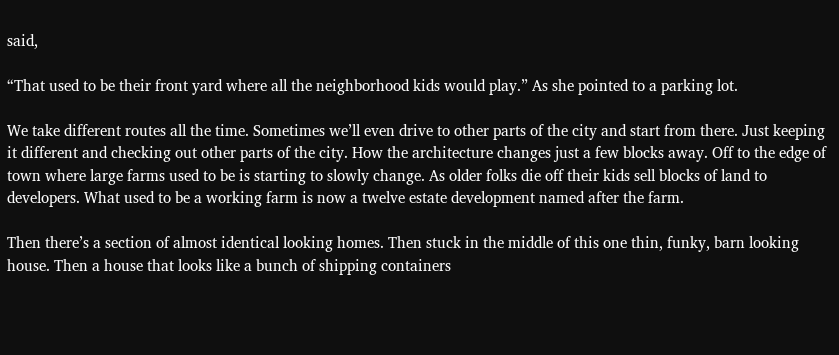said,

“That used to be their front yard where all the neighborhood kids would play.” As she pointed to a parking lot.

We take different routes all the time. Sometimes we’ll even drive to other parts of the city and start from there. Just keeping it different and checking out other parts of the city. How the architecture changes just a few blocks away. Off to the edge of town where large farms used to be is starting to slowly change. As older folks die off their kids sell blocks of land to developers. What used to be a working farm is now a twelve estate development named after the farm.

Then there’s a section of almost identical looking homes. Then stuck in the middle of this one thin, funky, barn looking house. Then a house that looks like a bunch of shipping containers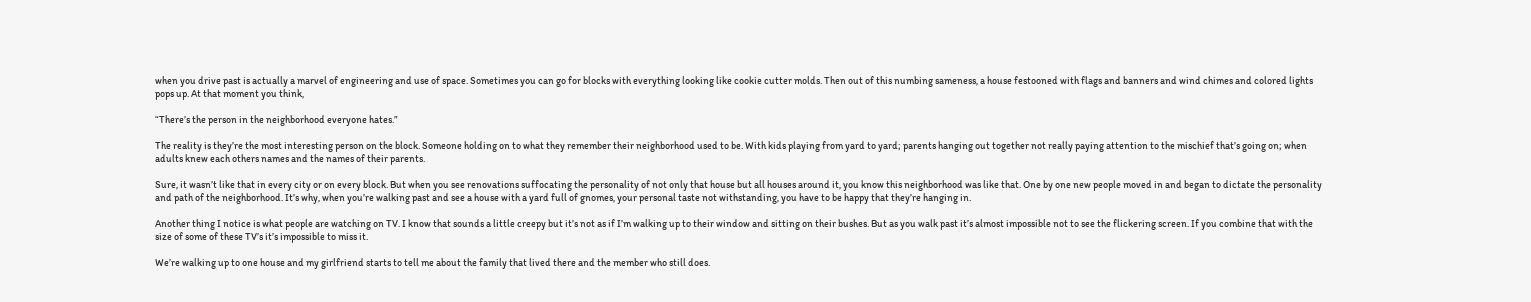when you drive past is actually a marvel of engineering and use of space. Sometimes you can go for blocks with everything looking like cookie cutter molds. Then out of this numbing sameness, a house festooned with flags and banners and wind chimes and colored lights pops up. At that moment you think,

“There’s the person in the neighborhood everyone hates.”

The reality is they’re the most interesting person on the block. Someone holding on to what they remember their neighborhood used to be. With kids playing from yard to yard; parents hanging out together not really paying attention to the mischief that’s going on; when adults knew each others names and the names of their parents.

Sure, it wasn’t like that in every city or on every block. But when you see renovations suffocating the personality of not only that house but all houses around it, you know this neighborhood was like that. One by one new people moved in and began to dictate the personality and path of the neighborhood. It’s why, when you’re walking past and see a house with a yard full of gnomes, your personal taste not withstanding, you have to be happy that they’re hanging in.

Another thing I notice is what people are watching on TV. I know that sounds a little creepy but it’s not as if I’m walking up to their window and sitting on their bushes. But as you walk past it’s almost impossible not to see the flickering screen. If you combine that with the size of some of these TV’s it’s impossible to miss it.

We’re walking up to one house and my girlfriend starts to tell me about the family that lived there and the member who still does.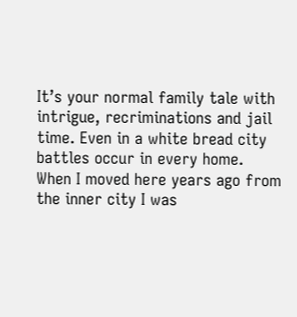It’s your normal family tale with intrigue, recriminations and jail time. Even in a white bread city battles occur in every home. When I moved here years ago from the inner city I was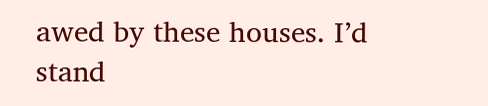awed by these houses. I’d stand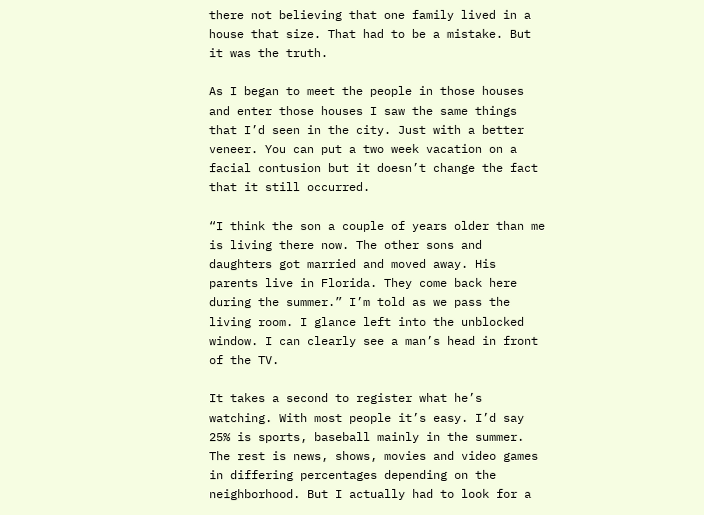there not believing that one family lived in a house that size. That had to be a mistake. But it was the truth.

As I began to meet the people in those houses and enter those houses I saw the same things that I’d seen in the city. Just with a better veneer. You can put a two week vacation on a facial contusion but it doesn’t change the fact that it still occurred.

“I think the son a couple of years older than me is living there now. The other sons and daughters got married and moved away. His parents live in Florida. They come back here during the summer.” I’m told as we pass the living room. I glance left into the unblocked window. I can clearly see a man’s head in front of the TV.

It takes a second to register what he’s watching. With most people it’s easy. I’d say 25% is sports, baseball mainly in the summer. The rest is news, shows, movies and video games in differing percentages depending on the neighborhood. But I actually had to look for a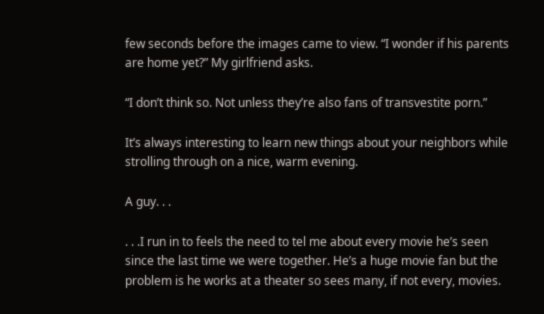few seconds before the images came to view. “I wonder if his parents are home yet?” My girlfriend asks.

“I don’t think so. Not unless they’re also fans of transvestite porn.”

It’s always interesting to learn new things about your neighbors while strolling through on a nice, warm evening.

A guy. . .

. . .I run in to feels the need to tel me about every movie he’s seen since the last time we were together. He’s a huge movie fan but the problem is he works at a theater so sees many, if not every, movies.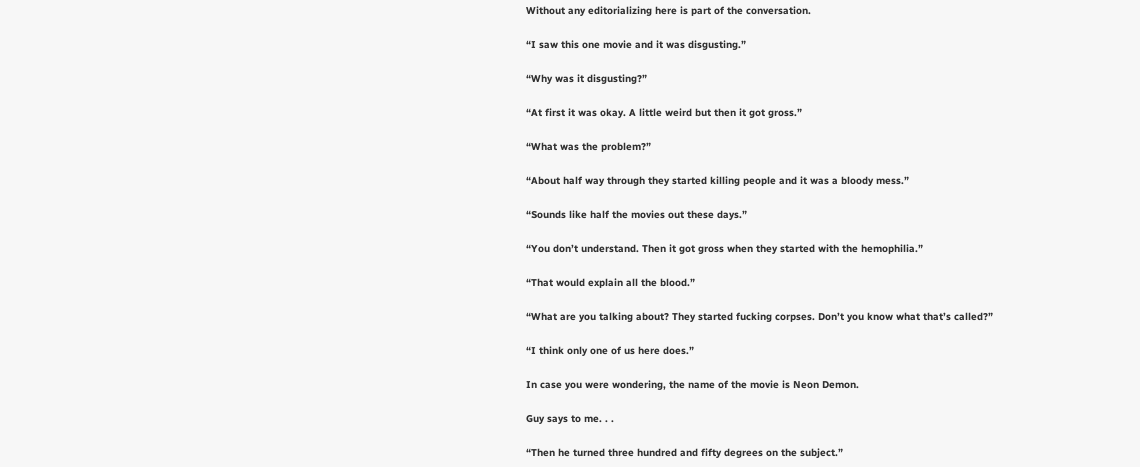Without any editorializing here is part of the conversation.

“I saw this one movie and it was disgusting.”

“Why was it disgusting?”

“At first it was okay. A little weird but then it got gross.”

“What was the problem?”

“About half way through they started killing people and it was a bloody mess.”

“Sounds like half the movies out these days.”

“You don’t understand. Then it got gross when they started with the hemophilia.”

“That would explain all the blood.”

“What are you talking about? They started fucking corpses. Don’t you know what that’s called?”

“I think only one of us here does.”

In case you were wondering, the name of the movie is Neon Demon.

Guy says to me. . .

“Then he turned three hundred and fifty degrees on the subject.”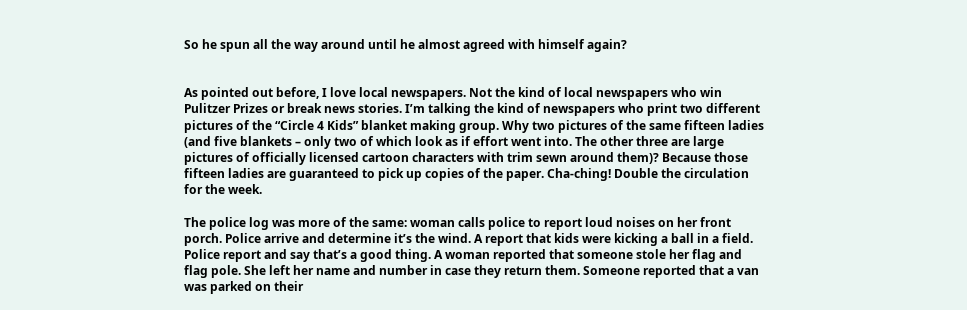So he spun all the way around until he almost agreed with himself again?


As pointed out before, I love local newspapers. Not the kind of local newspapers who win Pulitzer Prizes or break news stories. I’m talking the kind of newspapers who print two different pictures of the “Circle 4 Kids” blanket making group. Why two pictures of the same fifteen ladies (and five blankets – only two of which look as if effort went into. The other three are large pictures of officially licensed cartoon characters with trim sewn around them)? Because those fifteen ladies are guaranteed to pick up copies of the paper. Cha-ching! Double the circulation for the week.

The police log was more of the same: woman calls police to report loud noises on her front porch. Police arrive and determine it’s the wind. A report that kids were kicking a ball in a field. Police report and say that’s a good thing. A woman reported that someone stole her flag and flag pole. She left her name and number in case they return them. Someone reported that a van was parked on their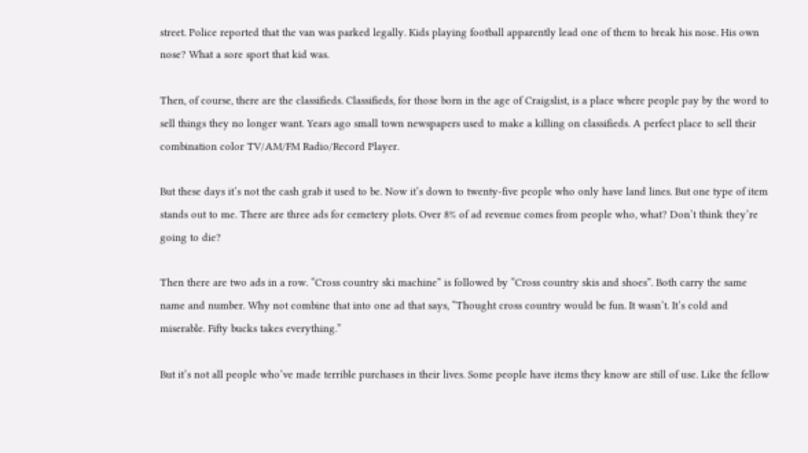street. Police reported that the van was parked legally. Kids playing football apparently lead one of them to break his nose. His own nose? What a sore sport that kid was.

Then, of course, there are the classifieds. Classifieds, for those born in the age of Craigslist, is a place where people pay by the word to sell things they no longer want. Years ago small town newspapers used to make a killing on classifieds. A perfect place to sell their combination color TV/AM/FM Radio/Record Player.

But these days it’s not the cash grab it used to be. Now it’s down to twenty-five people who only have land lines. But one type of item stands out to me. There are three ads for cemetery plots. Over 8% of ad revenue comes from people who, what? Don’t think they’re going to die?

Then there are two ads in a row. “Cross country ski machine” is followed by “Cross country skis and shoes”. Both carry the same name and number. Why not combine that into one ad that says, “Thought cross country would be fun. It wasn’t. It’s cold and miserable. Fifty bucks takes everything.”

But it’s not all people who’ve made terrible purchases in their lives. Some people have items they know are still of use. Like the fellow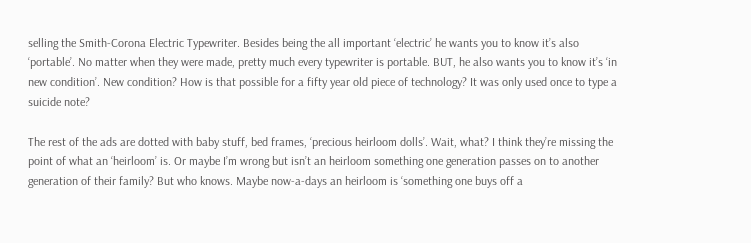selling the Smith-Corona Electric Typewriter. Besides being the all important ‘electric’ he wants you to know it’s also ‘portable’. No matter when they were made, pretty much every typewriter is portable. BUT, he also wants you to know it’s ‘in new condition’. New condition? How is that possible for a fifty year old piece of technology? It was only used once to type a suicide note?

The rest of the ads are dotted with baby stuff, bed frames, ‘precious heirloom dolls’. Wait, what? I think they’re missing the point of what an ‘heirloom’ is. Or maybe I’m wrong but isn’t an heirloom something one generation passes on to another generation of their family? But who knows. Maybe now-a-days an heirloom is ‘something one buys off a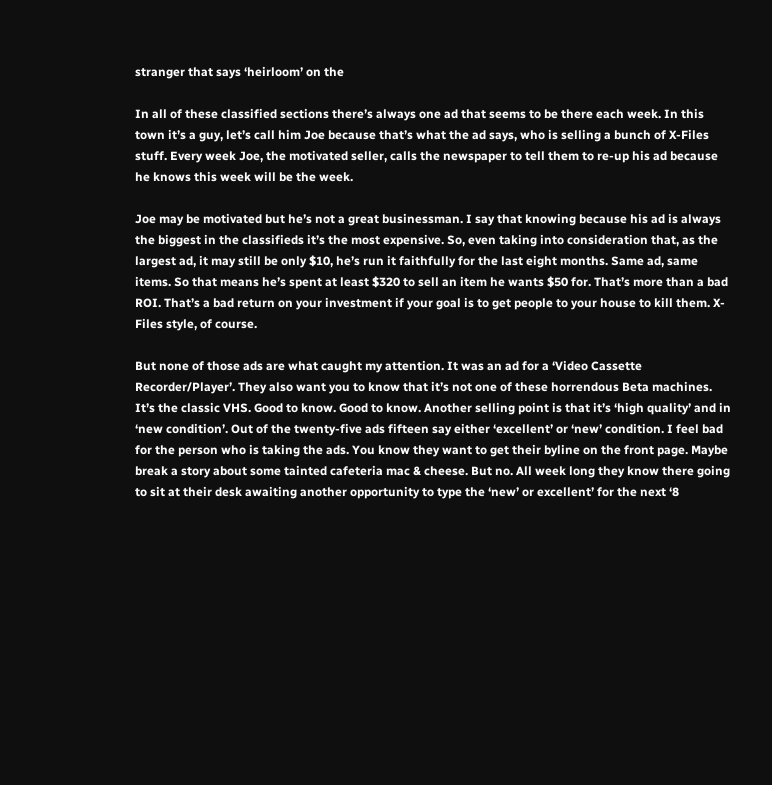stranger that says ‘heirloom’ on the

In all of these classified sections there’s always one ad that seems to be there each week. In this town it’s a guy, let’s call him Joe because that’s what the ad says, who is selling a bunch of X-Files stuff. Every week Joe, the motivated seller, calls the newspaper to tell them to re-up his ad because he knows this week will be the week.

Joe may be motivated but he’s not a great businessman. I say that knowing because his ad is always the biggest in the classifieds it’s the most expensive. So, even taking into consideration that, as the largest ad, it may still be only $10, he’s run it faithfully for the last eight months. Same ad, same items. So that means he’s spent at least $320 to sell an item he wants $50 for. That’s more than a bad ROI. That’s a bad return on your investment if your goal is to get people to your house to kill them. X-Files style, of course.

But none of those ads are what caught my attention. It was an ad for a ‘Video Cassette Recorder/Player’. They also want you to know that it’s not one of these horrendous Beta machines. It’s the classic VHS. Good to know. Good to know. Another selling point is that it’s ‘high quality’ and in ‘new condition’. Out of the twenty-five ads fifteen say either ‘excellent’ or ‘new’ condition. I feel bad for the person who is taking the ads. You know they want to get their byline on the front page. Maybe break a story about some tainted cafeteria mac & cheese. But no. All week long they know there going to sit at their desk awaiting another opportunity to type the ‘new’ or excellent’ for the next ‘8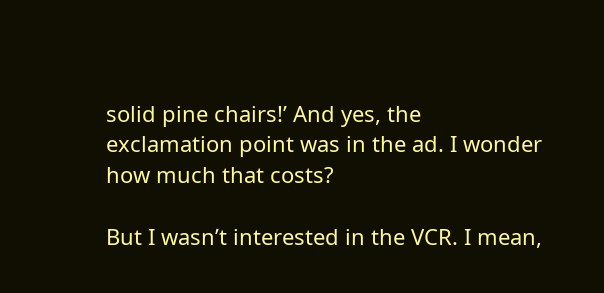solid pine chairs!’ And yes, the exclamation point was in the ad. I wonder how much that costs?

But I wasn’t interested in the VCR. I mean,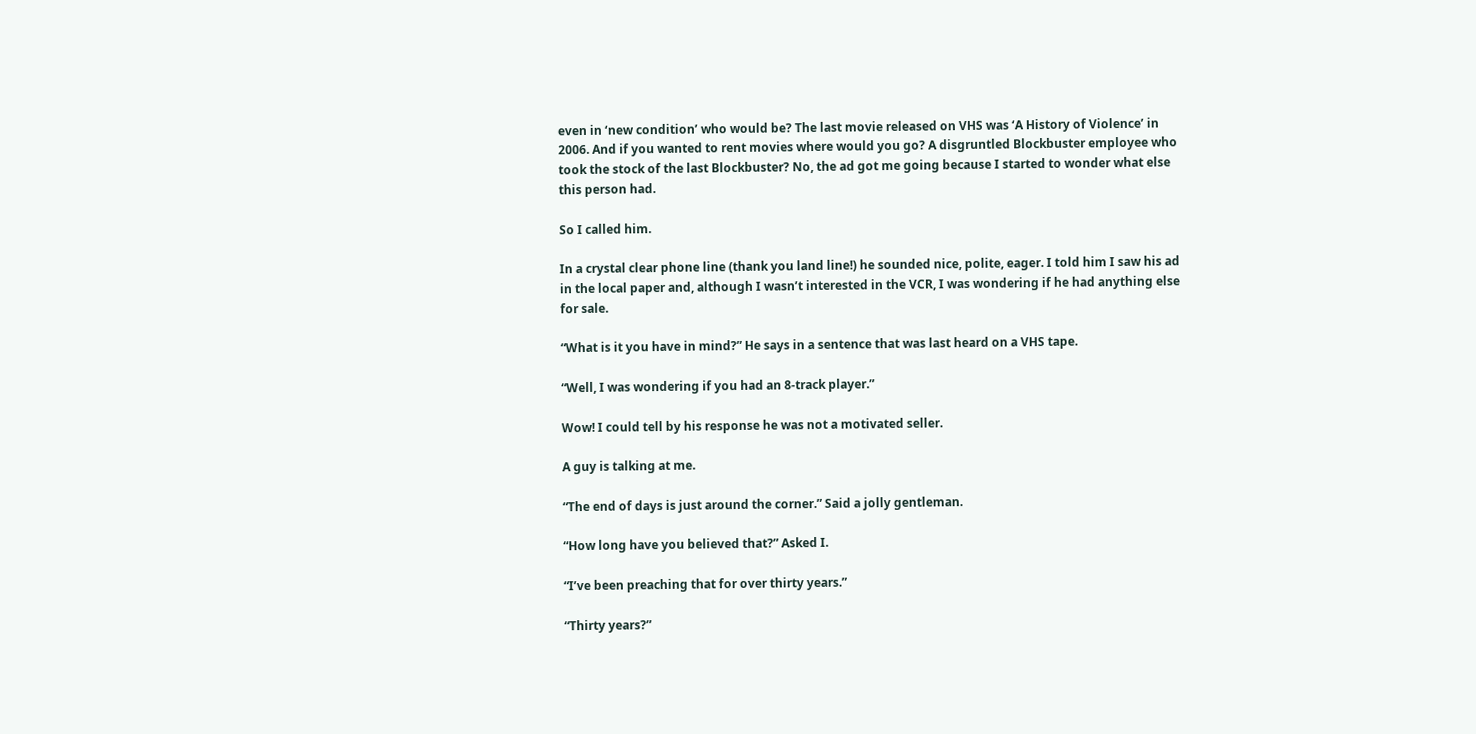even in ‘new condition’ who would be? The last movie released on VHS was ‘A History of Violence’ in 2006. And if you wanted to rent movies where would you go? A disgruntled Blockbuster employee who took the stock of the last Blockbuster? No, the ad got me going because I started to wonder what else this person had.

So I called him.

In a crystal clear phone line (thank you land line!) he sounded nice, polite, eager. I told him I saw his ad in the local paper and, although I wasn’t interested in the VCR, I was wondering if he had anything else for sale.

“What is it you have in mind?” He says in a sentence that was last heard on a VHS tape.

“Well, I was wondering if you had an 8-track player.”

Wow! I could tell by his response he was not a motivated seller.

A guy is talking at me.

“The end of days is just around the corner.” Said a jolly gentleman.

“How long have you believed that?” Asked I.

“I’ve been preaching that for over thirty years.”

“Thirty years?”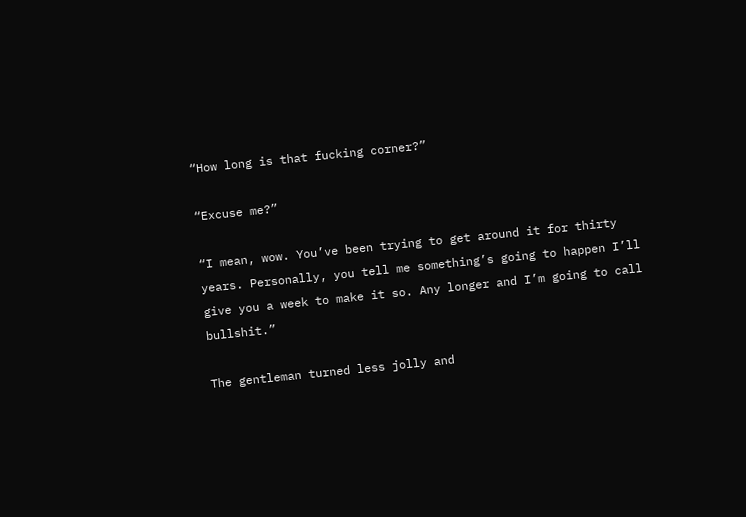“How long is that fucking corner?”

“Excuse me?”

“I mean, wow. You’ve been trying to get around it for thirty years. Personally, you tell me something’s going to happen I’ll give you a week to make it so. Any longer and I’m going to call bullshit.”

The gentleman turned less jolly and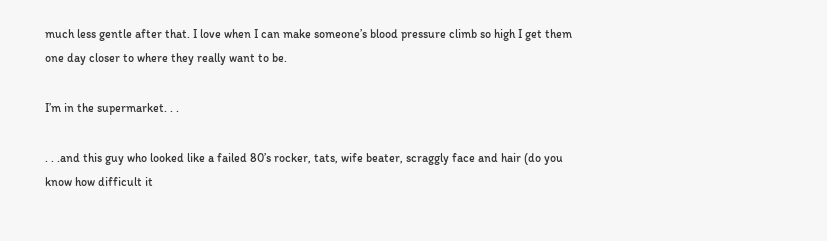much less gentle after that. I love when I can make someone’s blood pressure climb so high I get them one day closer to where they really want to be.

I’m in the supermarket. . .

. . .and this guy who looked like a failed 80’s rocker, tats, wife beater, scraggly face and hair (do you know how difficult it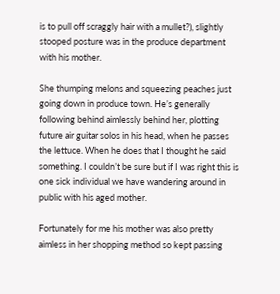is to pull off scraggly hair with a mullet?), slightly stooped posture was in the produce department with his mother.

She thumping melons and squeezing peaches just going down in produce town. He’s generally following behind aimlessly behind her, plotting future air guitar solos in his head, when he passes the lettuce. When he does that I thought he said something. I couldn’t be sure but if I was right this is one sick individual we have wandering around in public with his aged mother.

Fortunately for me his mother was also pretty aimless in her shopping method so kept passing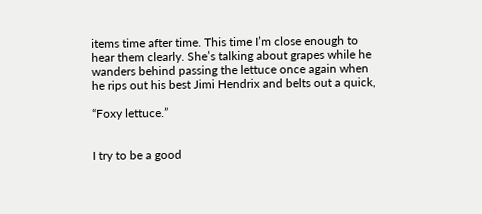items time after time. This time I’m close enough to hear them clearly. She’s talking about grapes while he wanders behind passing the lettuce once again when he rips out his best Jimi Hendrix and belts out a quick,

“Foxy lettuce.”


I try to be a good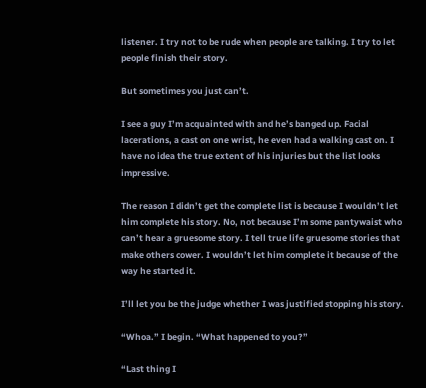listener. I try not to be rude when people are talking. I try to let people finish their story.

But sometimes you just can’t.

I see a guy I’m acquainted with and he’s banged up. Facial lacerations, a cast on one wrist, he even had a walking cast on. I have no idea the true extent of his injuries but the list looks impressive.

The reason I didn’t get the complete list is because I wouldn’t let him complete his story. No, not because I’m some pantywaist who can’t hear a gruesome story. I tell true life gruesome stories that make others cower. I wouldn’t let him complete it because of the way he started it.

I’ll let you be the judge whether I was justified stopping his story.

“Whoa.” I begin. “What happened to you?”

“Last thing I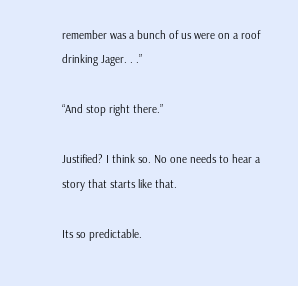remember was a bunch of us were on a roof drinking Jager. . .”

“And stop right there.”

Justified? I think so. No one needs to hear a story that starts like that.

Its so predictable.